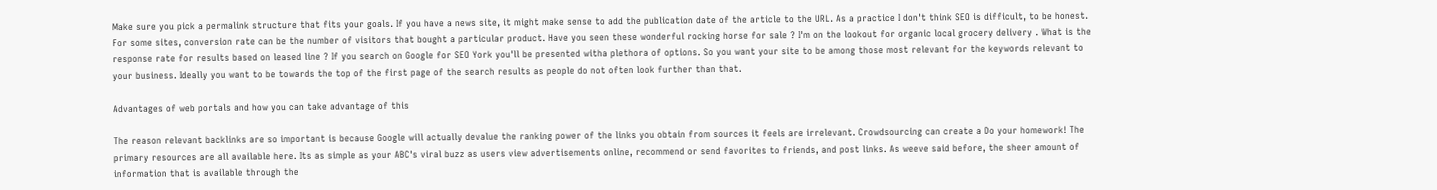Make sure you pick a permalink structure that fits your goals. If you have a news site, it might make sense to add the publication date of the article to the URL. As a practice I don't think SEO is difficult, to be honest. For some sites, conversion rate can be the number of visitors that bought a particular product. Have you seen these wonderful rocking horse for sale ? I'm on the lookout for organic local grocery delivery . What is the response rate for results based on leased line ? If you search on Google for SEO York you'll be presented witha plethora of options. So you want your site to be among those most relevant for the keywords relevant to your business. Ideally you want to be towards the top of the first page of the search results as people do not often look further than that.

Advantages of web portals and how you can take advantage of this

The reason relevant backlinks are so important is because Google will actually devalue the ranking power of the links you obtain from sources it feels are irrelevant. Crowdsourcing can create a Do your homework! The primary resources are all available here. Its as simple as your ABC's viral buzz as users view advertisements online, recommend or send favorites to friends, and post links. As weeve said before, the sheer amount of information that is available through the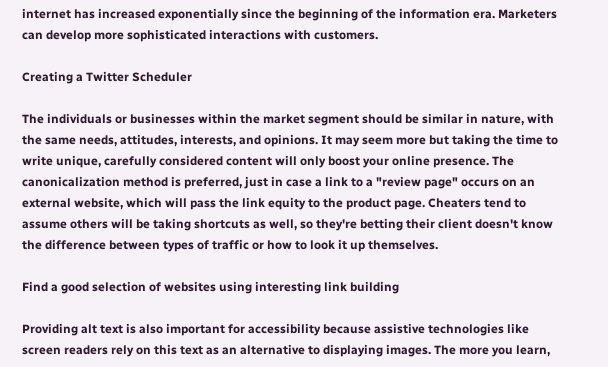internet has increased exponentially since the beginning of the information era. Marketers can develop more sophisticated interactions with customers.

Creating a Twitter Scheduler

The individuals or businesses within the market segment should be similar in nature, with the same needs, attitudes, interests, and opinions. It may seem more but taking the time to write unique, carefully considered content will only boost your online presence. The canonicalization method is preferred, just in case a link to a "review page" occurs on an external website, which will pass the link equity to the product page. Cheaters tend to assume others will be taking shortcuts as well, so they're betting their client doesn't know the difference between types of traffic or how to look it up themselves.

Find a good selection of websites using interesting link building

Providing alt text is also important for accessibility because assistive technologies like screen readers rely on this text as an alternative to displaying images. The more you learn,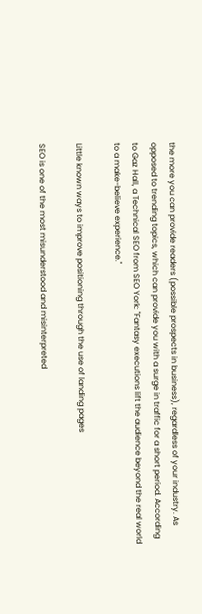the more you can provide readers (possible prospects in business), regardless of your industry. As opposed to trending topics, which can provide you with a surge in traffic for a short period. According to Gaz Hall, a Technical SEO from SEO York: "Fantasy executions lift the audience beyond the real world to a make-believe experience."

Little known ways to improve positioning through the use of landing pages

SEO is one of the most misunderstood and misinterpreted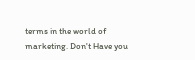terms in the world of marketing. Don't Have you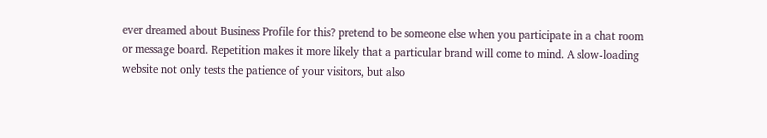ever dreamed about Business Profile for this? pretend to be someone else when you participate in a chat room or message board. Repetition makes it more likely that a particular brand will come to mind. A slow-loading website not only tests the patience of your visitors, but also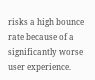risks a high bounce rate because of a significantly worse user experience.